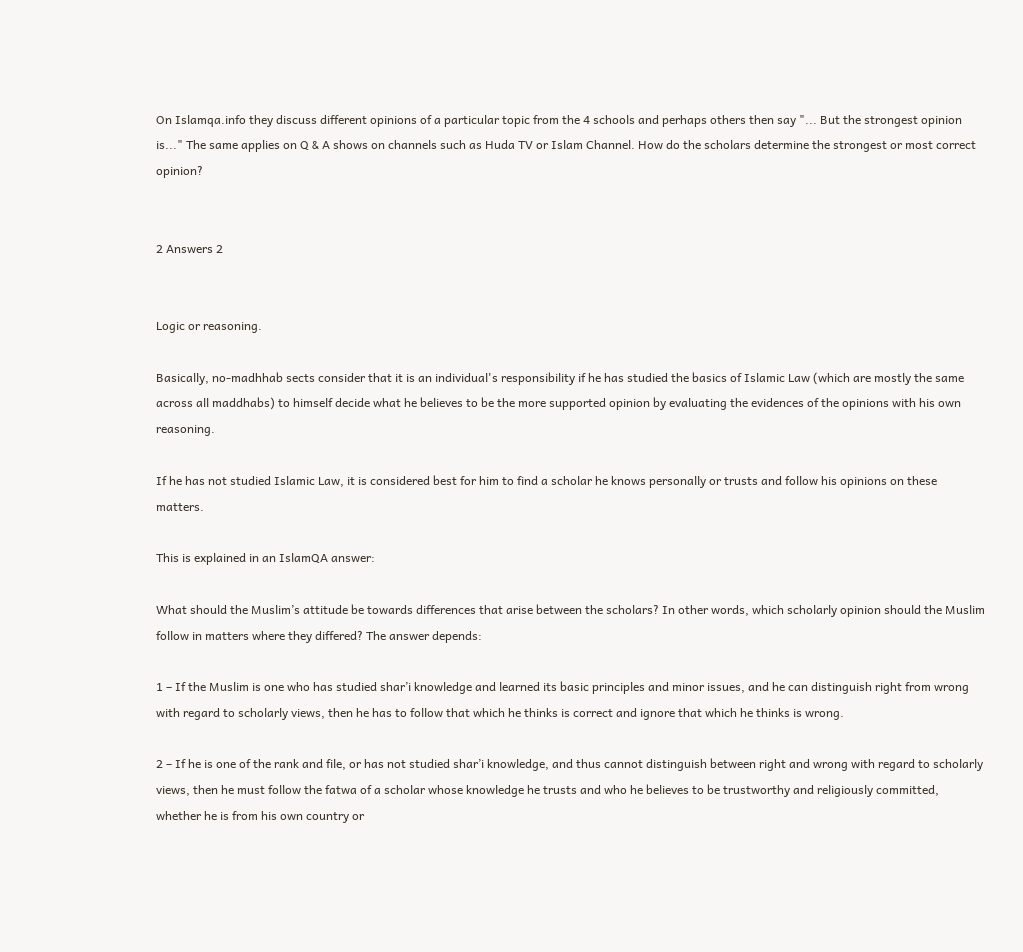On Islamqa.info they discuss different opinions of a particular topic from the 4 schools and perhaps others then say "... But the strongest opinion is..." The same applies on Q & A shows on channels such as Huda TV or Islam Channel. How do the scholars determine the strongest or most correct opinion?


2 Answers 2


Logic or reasoning.

Basically, no-madhhab sects consider that it is an individual's responsibility if he has studied the basics of Islamic Law (which are mostly the same across all maddhabs) to himself decide what he believes to be the more supported opinion by evaluating the evidences of the opinions with his own reasoning.

If he has not studied Islamic Law, it is considered best for him to find a scholar he knows personally or trusts and follow his opinions on these matters.

This is explained in an IslamQA answer:

What should the Muslim’s attitude be towards differences that arise between the scholars? In other words, which scholarly opinion should the Muslim follow in matters where they differed? The answer depends:

1 – If the Muslim is one who has studied shar’i knowledge and learned its basic principles and minor issues, and he can distinguish right from wrong with regard to scholarly views, then he has to follow that which he thinks is correct and ignore that which he thinks is wrong.

2 – If he is one of the rank and file, or has not studied shar’i knowledge, and thus cannot distinguish between right and wrong with regard to scholarly views, then he must follow the fatwa of a scholar whose knowledge he trusts and who he believes to be trustworthy and religiously committed, whether he is from his own country or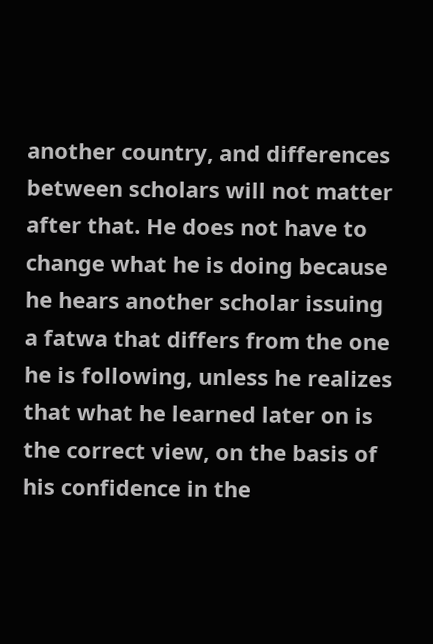another country, and differences between scholars will not matter after that. He does not have to change what he is doing because he hears another scholar issuing a fatwa that differs from the one he is following, unless he realizes that what he learned later on is the correct view, on the basis of his confidence in the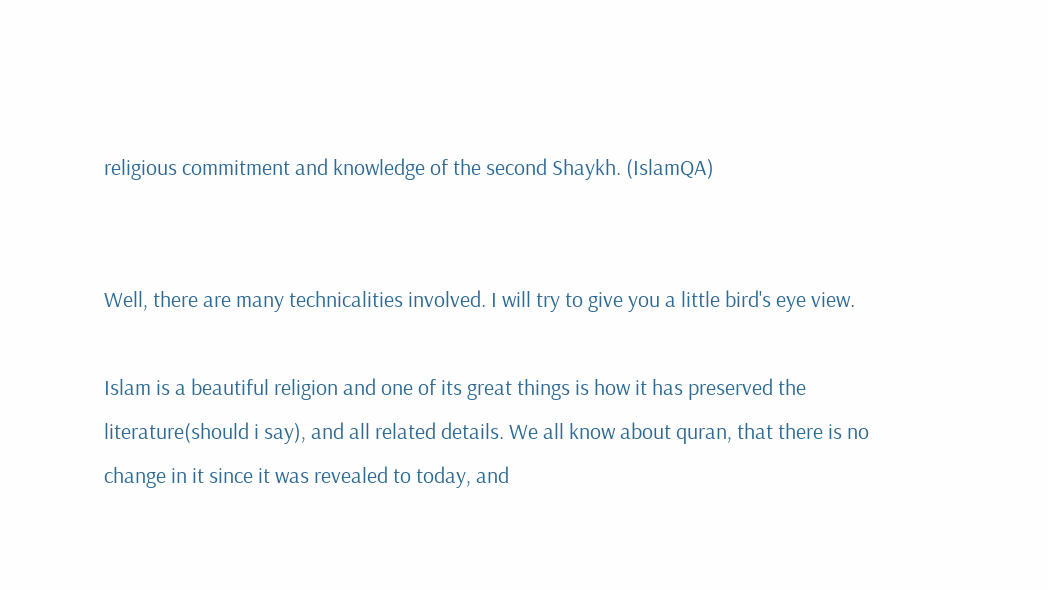religious commitment and knowledge of the second Shaykh. (IslamQA)


Well, there are many technicalities involved. I will try to give you a little bird's eye view.

Islam is a beautiful religion and one of its great things is how it has preserved the literature(should i say), and all related details. We all know about quran, that there is no change in it since it was revealed to today, and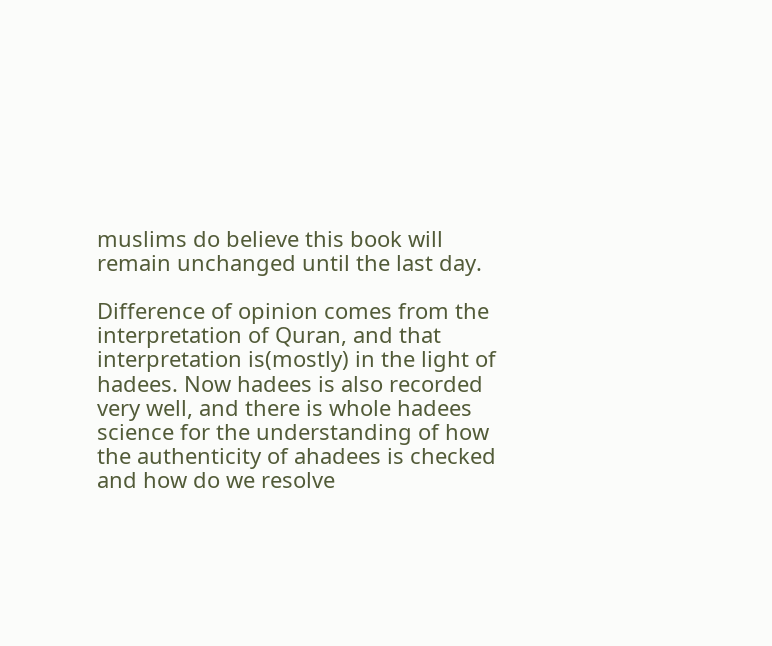muslims do believe this book will remain unchanged until the last day.

Difference of opinion comes from the interpretation of Quran, and that interpretation is(mostly) in the light of hadees. Now hadees is also recorded very well, and there is whole hadees science for the understanding of how the authenticity of ahadees is checked and how do we resolve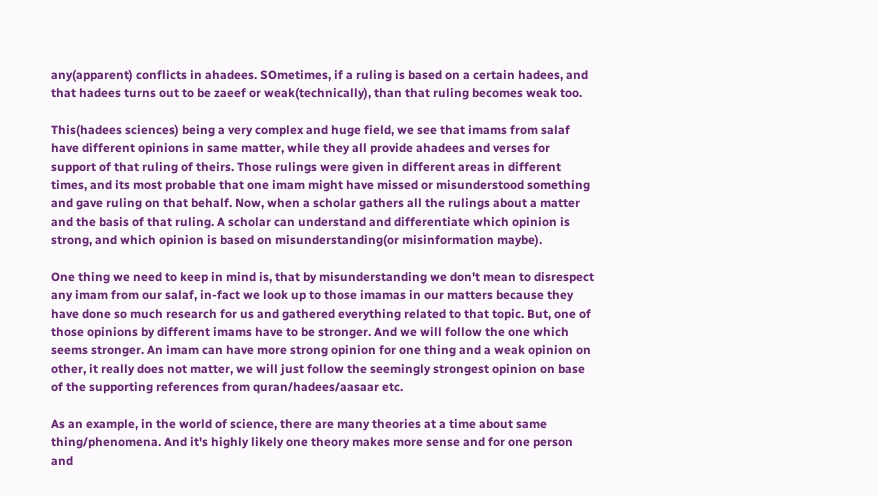any(apparent) conflicts in ahadees. SOmetimes, if a ruling is based on a certain hadees, and that hadees turns out to be zaeef or weak(technically), than that ruling becomes weak too.

This(hadees sciences) being a very complex and huge field, we see that imams from salaf have different opinions in same matter, while they all provide ahadees and verses for support of that ruling of theirs. Those rulings were given in different areas in different times, and its most probable that one imam might have missed or misunderstood something and gave ruling on that behalf. Now, when a scholar gathers all the rulings about a matter and the basis of that ruling. A scholar can understand and differentiate which opinion is strong, and which opinion is based on misunderstanding(or misinformation maybe).

One thing we need to keep in mind is, that by misunderstanding we don't mean to disrespect any imam from our salaf, in-fact we look up to those imamas in our matters because they have done so much research for us and gathered everything related to that topic. But, one of those opinions by different imams have to be stronger. And we will follow the one which seems stronger. An imam can have more strong opinion for one thing and a weak opinion on other, it really does not matter, we will just follow the seemingly strongest opinion on base of the supporting references from quran/hadees/aasaar etc.

As an example, in the world of science, there are many theories at a time about same thing/phenomena. And it's highly likely one theory makes more sense and for one person and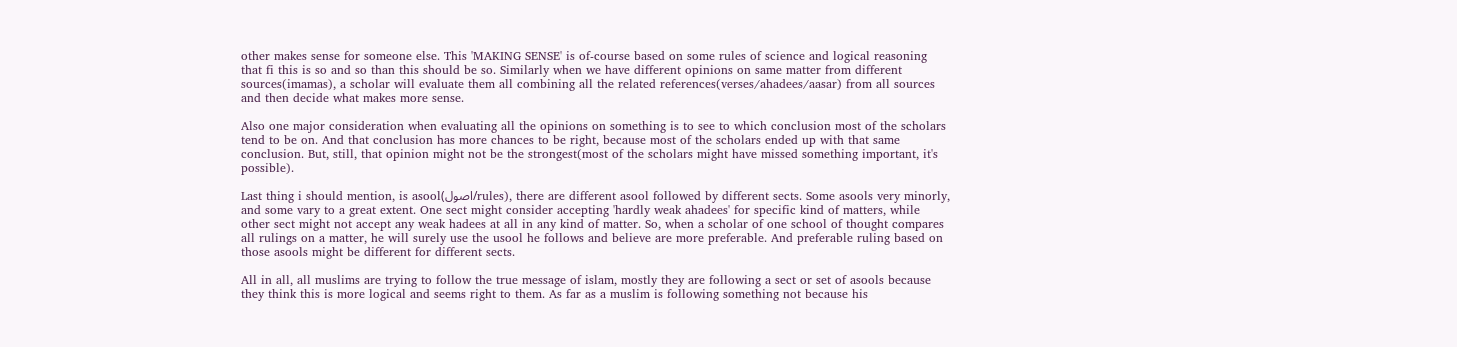other makes sense for someone else. This 'MAKING SENSE' is of-course based on some rules of science and logical reasoning that fi this is so and so than this should be so. Similarly when we have different opinions on same matter from different sources(imamas), a scholar will evaluate them all combining all the related references(verses/ahadees/aasar) from all sources and then decide what makes more sense.

Also one major consideration when evaluating all the opinions on something is to see to which conclusion most of the scholars tend to be on. And that conclusion has more chances to be right, because most of the scholars ended up with that same conclusion. But, still, that opinion might not be the strongest(most of the scholars might have missed something important, it's possible).

Last thing i should mention, is asool(اصول/rules), there are different asool followed by different sects. Some asools very minorly, and some vary to a great extent. One sect might consider accepting 'hardly weak ahadees' for specific kind of matters, while other sect might not accept any weak hadees at all in any kind of matter. So, when a scholar of one school of thought compares all rulings on a matter, he will surely use the usool he follows and believe are more preferable. And preferable ruling based on those asools might be different for different sects.

All in all, all muslims are trying to follow the true message of islam, mostly they are following a sect or set of asools because they think this is more logical and seems right to them. As far as a muslim is following something not because his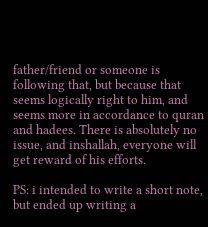father/friend or someone is following that, but because that seems logically right to him, and seems more in accordance to quran and hadees. There is absolutely no issue, and inshallah, everyone will get reward of his efforts.

PS: i intended to write a short note, but ended up writing a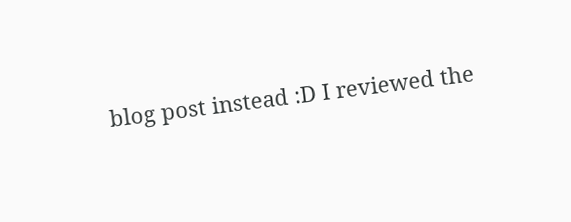blog post instead :D I reviewed the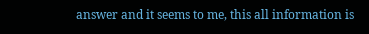answer and it seems to me, this all information is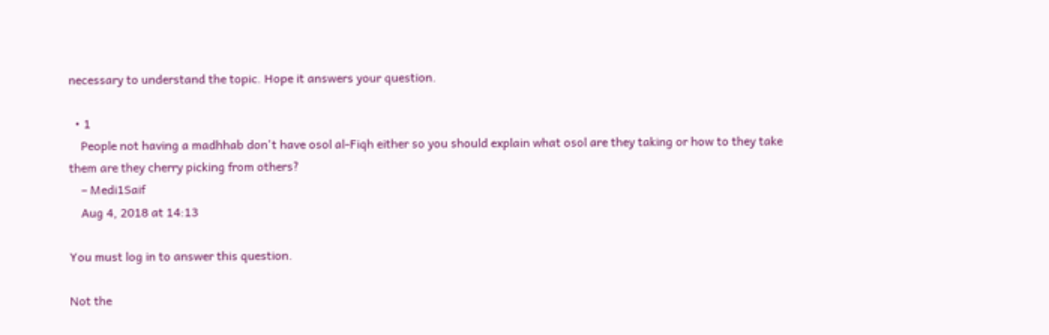necessary to understand the topic. Hope it answers your question.

  • 1
    People not having a madhhab don't have osol al-Fiqh either so you should explain what osol are they taking or how to they take them are they cherry picking from others?
    – Medi1Saif
    Aug 4, 2018 at 14:13

You must log in to answer this question.

Not the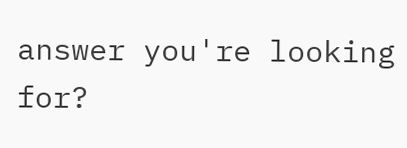answer you're looking for?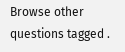Browse other questions tagged .